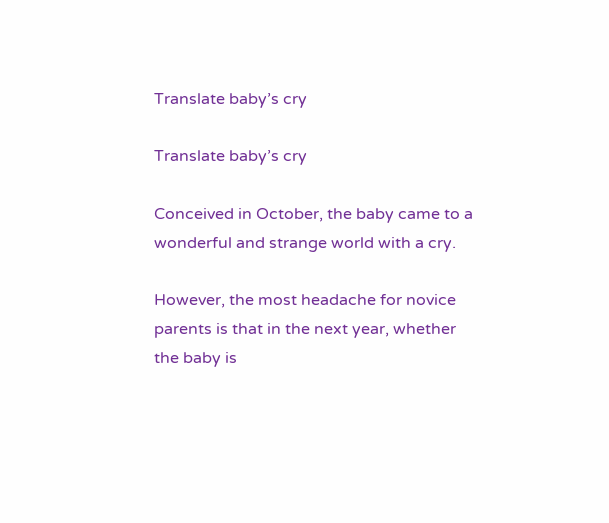Translate baby’s cry

Translate baby’s cry

Conceived in October, the baby came to a wonderful and strange world with a cry.

However, the most headache for novice parents is that in the next year, whether the baby is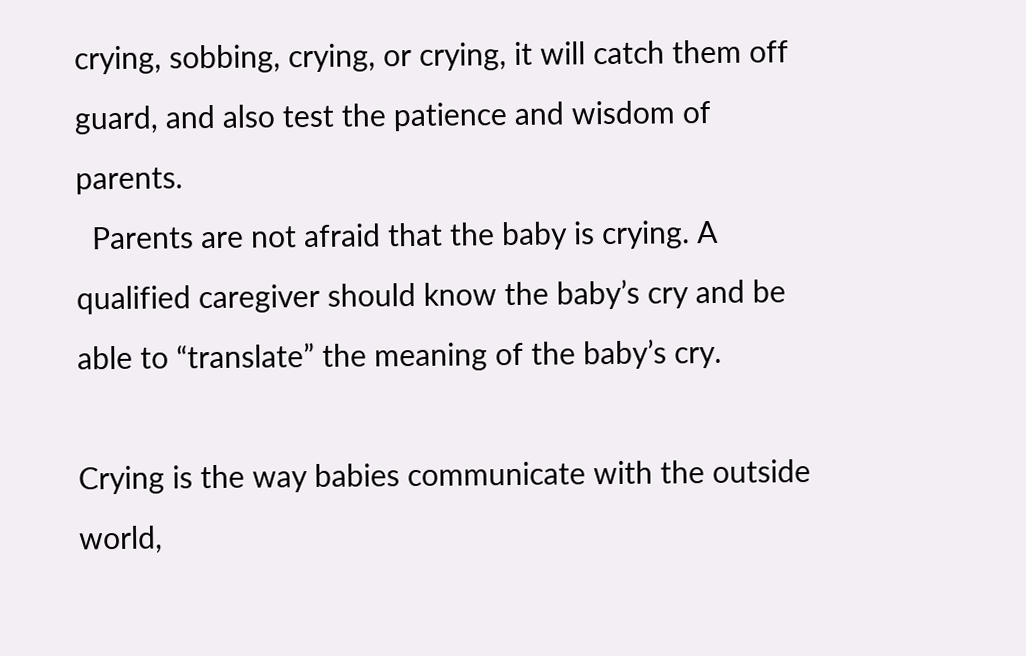crying, sobbing, crying, or crying, it will catch them off guard, and also test the patience and wisdom of parents.
  Parents are not afraid that the baby is crying. A qualified caregiver should know the baby’s cry and be able to “translate” the meaning of the baby’s cry.

Crying is the way babies communicate with the outside world,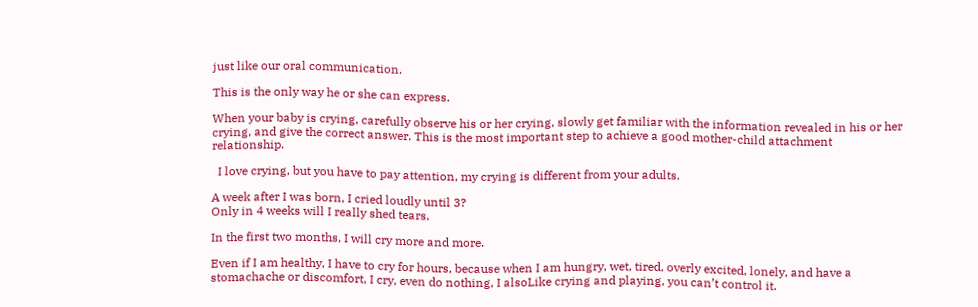just like our oral communication.

This is the only way he or she can express.

When your baby is crying, carefully observe his or her crying, slowly get familiar with the information revealed in his or her crying, and give the correct answer. This is the most important step to achieve a good mother-child attachment relationship.

  I love crying, but you have to pay attention, my crying is different from your adults.

A week after I was born, I cried loudly until 3?
Only in 4 weeks will I really shed tears.

In the first two months, I will cry more and more.

Even if I am healthy, I have to cry for hours, because when I am hungry, wet, tired, overly excited, lonely, and have a stomachache or discomfort, I cry, even do nothing, I alsoLike crying and playing, you can’t control it.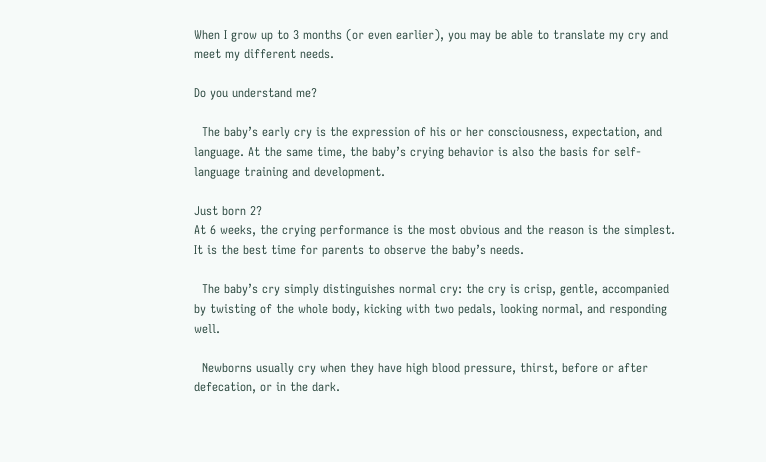When I grow up to 3 months (or even earlier), you may be able to translate my cry and meet my different needs.

Do you understand me?

  The baby’s early cry is the expression of his or her consciousness, expectation, and language. At the same time, the baby’s crying behavior is also the basis for self-language training and development.

Just born 2?
At 6 weeks, the crying performance is the most obvious and the reason is the simplest. It is the best time for parents to observe the baby’s needs.

  The baby’s cry simply distinguishes normal cry: the cry is crisp, gentle, accompanied by twisting of the whole body, kicking with two pedals, looking normal, and responding well.

  Newborns usually cry when they have high blood pressure, thirst, before or after defecation, or in the dark.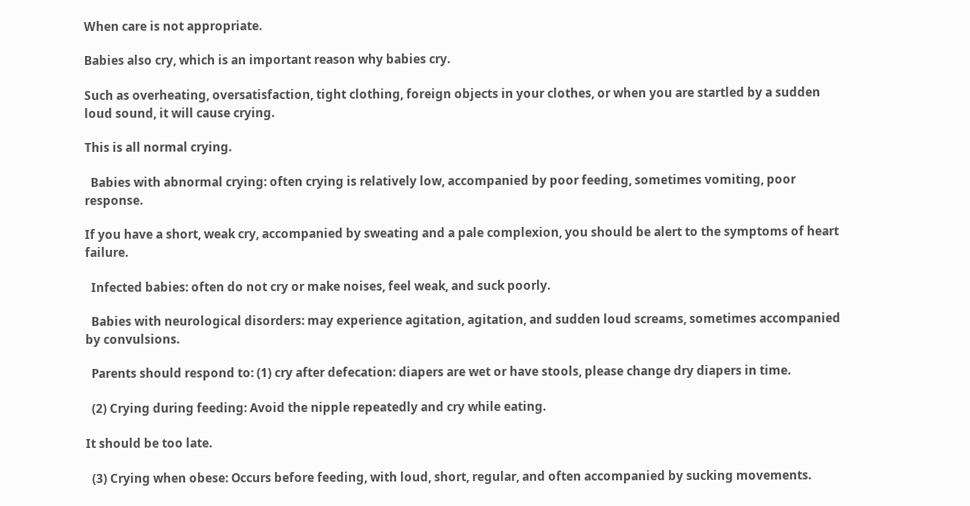When care is not appropriate.

Babies also cry, which is an important reason why babies cry.

Such as overheating, oversatisfaction, tight clothing, foreign objects in your clothes, or when you are startled by a sudden loud sound, it will cause crying.

This is all normal crying.

  Babies with abnormal crying: often crying is relatively low, accompanied by poor feeding, sometimes vomiting, poor response.

If you have a short, weak cry, accompanied by sweating and a pale complexion, you should be alert to the symptoms of heart failure.

  Infected babies: often do not cry or make noises, feel weak, and suck poorly.

  Babies with neurological disorders: may experience agitation, agitation, and sudden loud screams, sometimes accompanied by convulsions.

  Parents should respond to: (1) cry after defecation: diapers are wet or have stools, please change dry diapers in time.

  (2) Crying during feeding: Avoid the nipple repeatedly and cry while eating.

It should be too late.

  (3) Crying when obese: Occurs before feeding, with loud, short, regular, and often accompanied by sucking movements.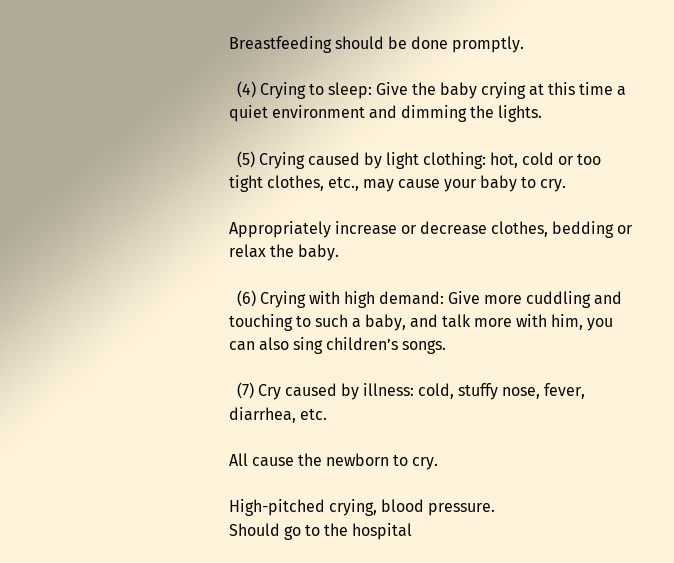Breastfeeding should be done promptly.

  (4) Crying to sleep: Give the baby crying at this time a quiet environment and dimming the lights.

  (5) Crying caused by light clothing: hot, cold or too tight clothes, etc., may cause your baby to cry.

Appropriately increase or decrease clothes, bedding or relax the baby.

  (6) Crying with high demand: Give more cuddling and touching to such a baby, and talk more with him, you can also sing children’s songs.

  (7) Cry caused by illness: cold, stuffy nose, fever, diarrhea, etc.

All cause the newborn to cry.

High-pitched crying, blood pressure.
Should go to the hospital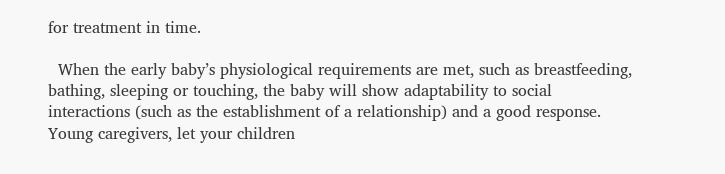for treatment in time.

  When the early baby’s physiological requirements are met, such as breastfeeding, bathing, sleeping or touching, the baby will show adaptability to social interactions (such as the establishment of a relationship) and a good response.
Young caregivers, let your children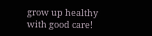grow up healthy with good care!